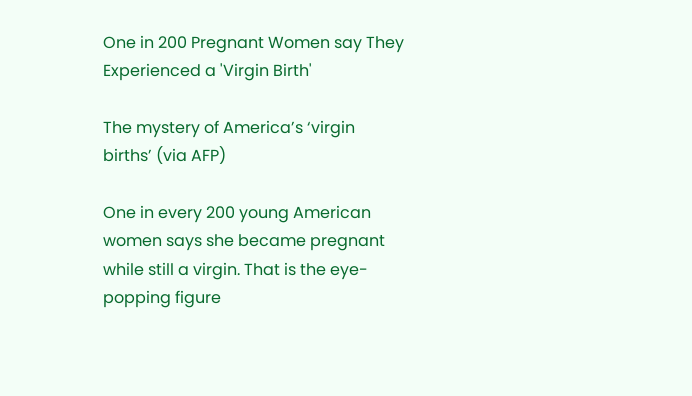One in 200 Pregnant Women say They Experienced a 'Virgin Birth'

The mystery of America’s ‘virgin births’ (via AFP)

One in every 200 young American women says she became pregnant while still a virgin. That is the eye-popping figure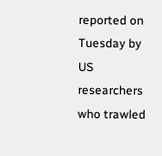reported on Tuesday by US researchers who trawled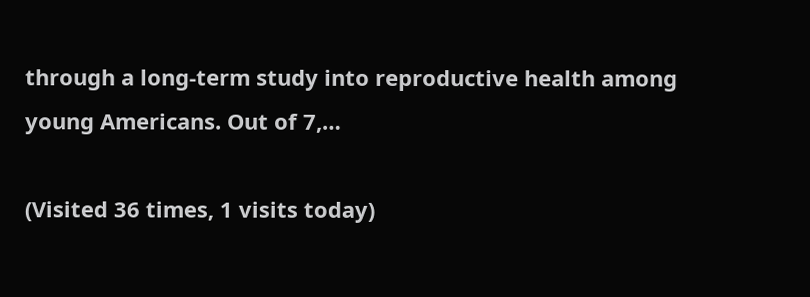through a long-term study into reproductive health among young Americans. Out of 7,…

(Visited 36 times, 1 visits today)